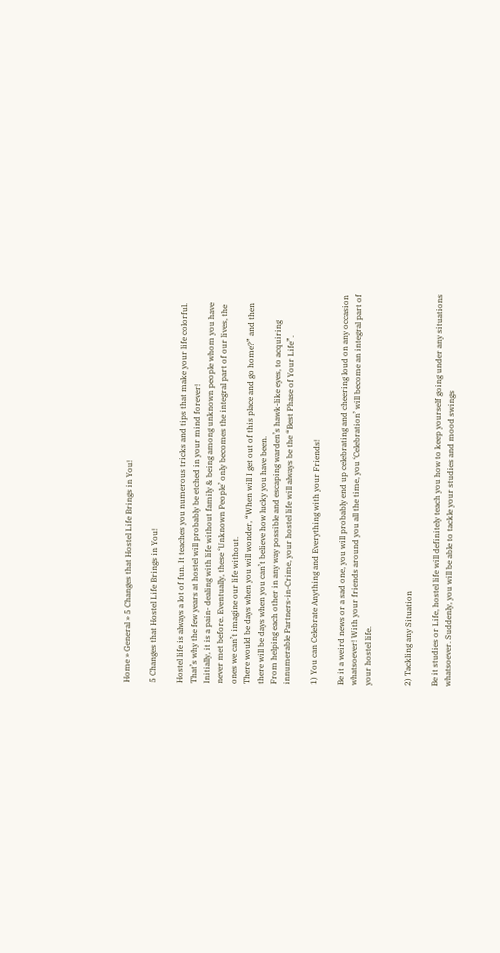Home » General » 5 Changes that Hostel Life Brings in You!

5 Changes that Hostel Life Brings in You!

Hostel life is always a lot of fun. It teaches you numerous tricks and tips that make your life colorful. That’s why the few years at hostel will probably be etched in your mind forever!
Initially, it is a pain- dealing with life without family & being among unknown people whom you have never met before. Eventually, these ‘Unknown People’ only becomes the integral part of our lives, the ones we can’t imagine our life without.
There would be days when you will wonder, “When will I get out of this place and go home?” and then there will be days when you can’t believe how lucky you have been.
From helping each other in any way possible and escaping warden’s hawk-like eyes, to acquiring innumerable Partners-in-Crime, your hostel life will always be the “Best Phase of Your Life”.

1) You can Celebrate Anything and Everything with your Friends!

Be it a weird news or a sad one, you will probably end up celebrating and cheering loud on any occasion whatsoever! With your friends around you all the time, you ‘Celebration’ will become an integral part of your hostel life.


2) Tackling any Situation

Be it studies or Life, hostel life will definitely teach you how to keep yourself going under any situations whatsoever. Suddenly, you will be able to tackle your studies and mood swings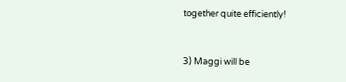together quite efficiently!



3) Maggi will be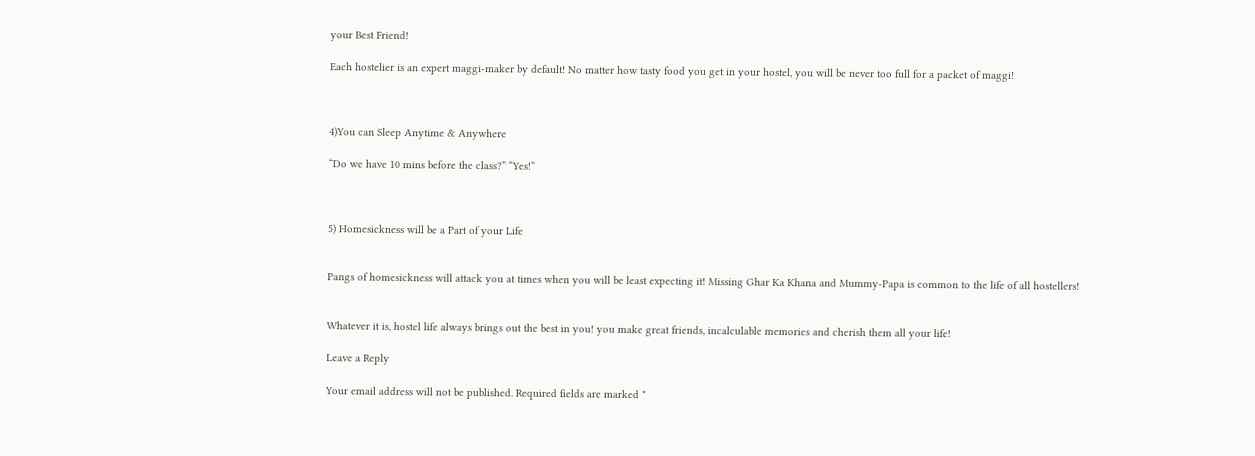your Best Friend!

Each hostelier is an expert maggi-maker by default! No matter how tasty food you get in your hostel, you will be never too full for a packet of maggi!



4)You can Sleep Anytime & Anywhere

“Do we have 10 mins before the class?” “Yes!”



5) Homesickness will be a Part of your Life


Pangs of homesickness will attack you at times when you will be least expecting it! Missing Ghar Ka Khana and Mummy-Papa is common to the life of all hostellers!


Whatever it is, hostel life always brings out the best in you! you make great friends, incalculable memories and cherish them all your life!

Leave a Reply

Your email address will not be published. Required fields are marked *